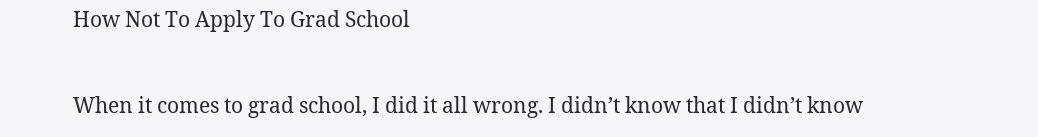How Not To Apply To Grad School

When it comes to grad school, I did it all wrong. I didn’t know that I didn’t know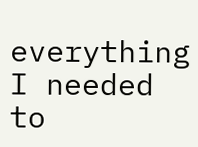everything I needed to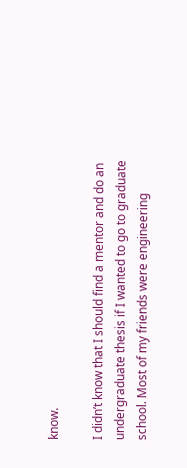know.

I didn’t know that I should find a mentor and do an undergraduate thesis if I wanted to go to graduate school. Most of my friends were engineering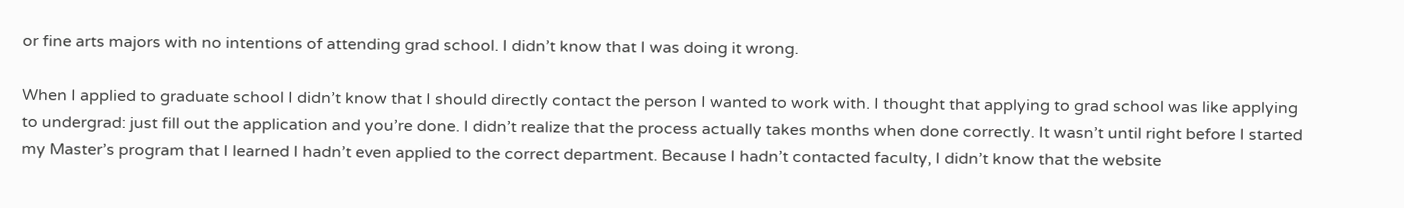or fine arts majors with no intentions of attending grad school. I didn’t know that I was doing it wrong.

When I applied to graduate school I didn’t know that I should directly contact the person I wanted to work with. I thought that applying to grad school was like applying to undergrad: just fill out the application and you’re done. I didn’t realize that the process actually takes months when done correctly. It wasn’t until right before I started my Master’s program that I learned I hadn’t even applied to the correct department. Because I hadn’t contacted faculty, I didn’t know that the website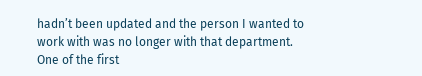hadn’t been updated and the person I wanted to work with was no longer with that department. One of the first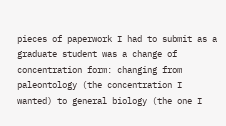pieces of paperwork I had to submit as a graduate student was a change of concentration form: changing from paleontology (the concentration I wanted) to general biology (the one I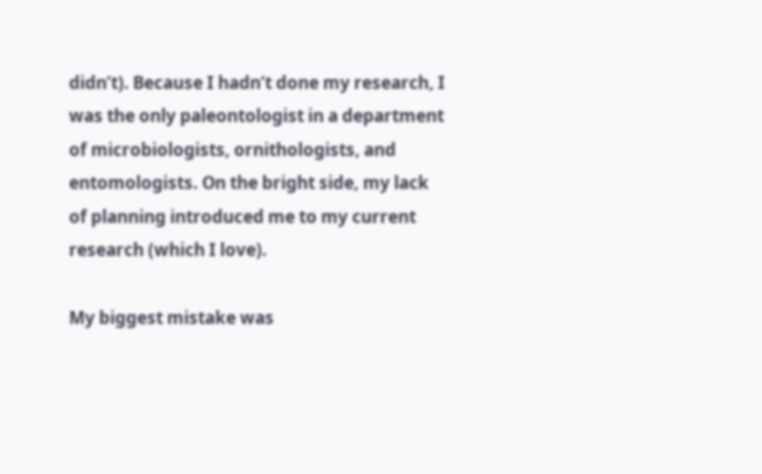didn’t). Because I hadn’t done my research, I was the only paleontologist in a department of microbiologists, ornithologists, and entomologists. On the bright side, my lack of planning introduced me to my current research (which I love).

My biggest mistake was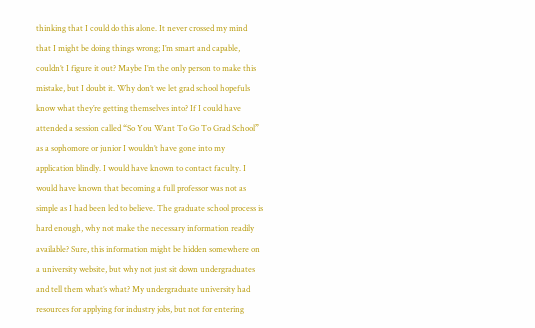thinking that I could do this alone. It never crossed my mind that I might be doing things wrong; I’m smart and capable, couldn’t I figure it out? Maybe I’m the only person to make this mistake, but I doubt it. Why don’t we let grad school hopefuls know what they’re getting themselves into? If I could have attended a session called “So You Want To Go To Grad School” as a sophomore or junior I wouldn’t have gone into my application blindly. I would have known to contact faculty. I would have known that becoming a full professor was not as simple as I had been led to believe. The graduate school process is hard enough, why not make the necessary information readily available? Sure, this information might be hidden somewhere on a university website, but why not just sit down undergraduates and tell them what’s what? My undergraduate university had resources for applying for industry jobs, but not for entering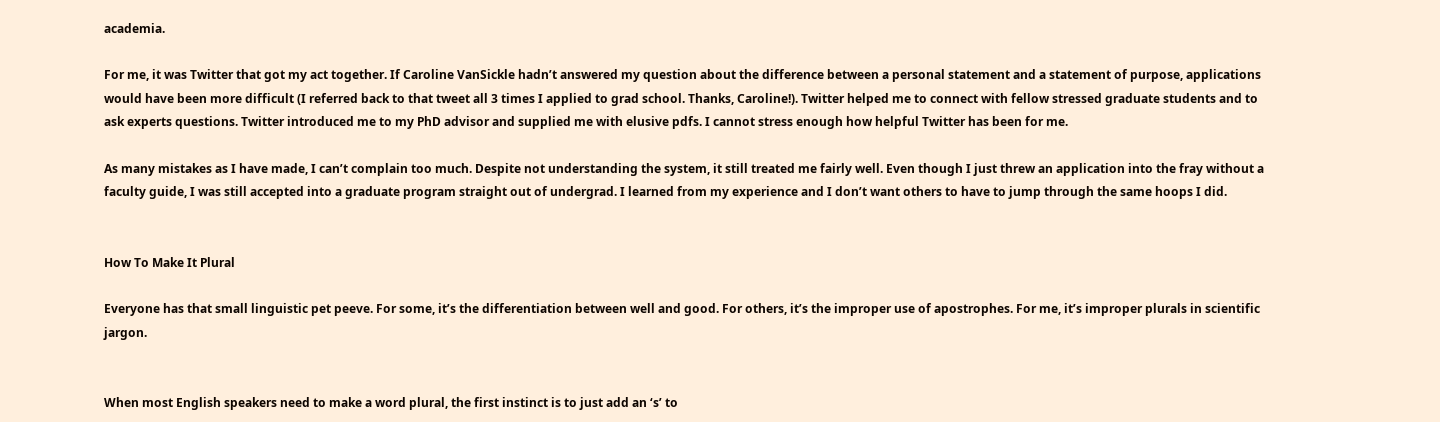academia.

For me, it was Twitter that got my act together. If Caroline VanSickle hadn’t answered my question about the difference between a personal statement and a statement of purpose, applications would have been more difficult (I referred back to that tweet all 3 times I applied to grad school. Thanks, Caroline!). Twitter helped me to connect with fellow stressed graduate students and to ask experts questions. Twitter introduced me to my PhD advisor and supplied me with elusive pdfs. I cannot stress enough how helpful Twitter has been for me.

As many mistakes as I have made, I can’t complain too much. Despite not understanding the system, it still treated me fairly well. Even though I just threw an application into the fray without a faculty guide, I was still accepted into a graduate program straight out of undergrad. I learned from my experience and I don’t want others to have to jump through the same hoops I did.


How To Make It Plural

Everyone has that small linguistic pet peeve. For some, it’s the differentiation between well and good. For others, it’s the improper use of apostrophes. For me, it’s improper plurals in scientific jargon.


When most English speakers need to make a word plural, the first instinct is to just add an ‘s’ to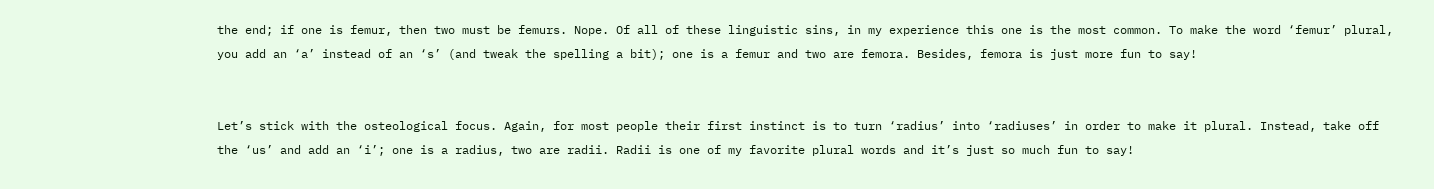the end; if one is femur, then two must be femurs. Nope. Of all of these linguistic sins, in my experience this one is the most common. To make the word ‘femur’ plural, you add an ‘a’ instead of an ‘s’ (and tweak the spelling a bit); one is a femur and two are femora. Besides, femora is just more fun to say!


Let’s stick with the osteological focus. Again, for most people their first instinct is to turn ‘radius’ into ‘radiuses’ in order to make it plural. Instead, take off the ‘us’ and add an ‘i’; one is a radius, two are radii. Radii is one of my favorite plural words and it’s just so much fun to say!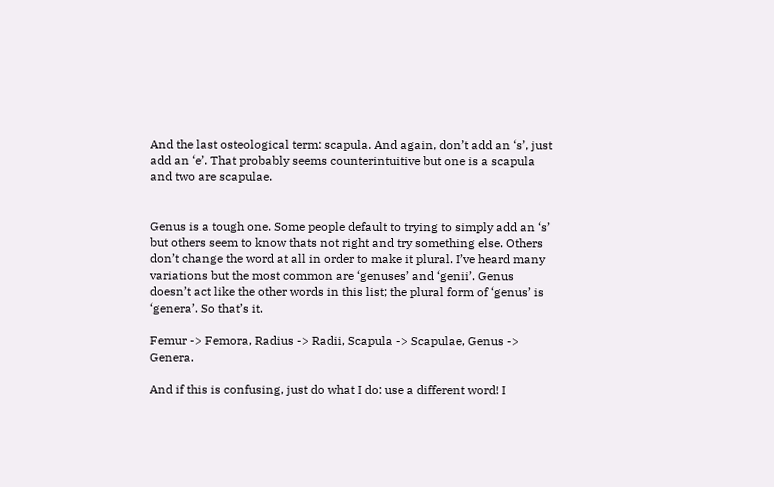And the last osteological term: scapula. And again, don’t add an ‘s’, just add an ‘e’. That probably seems counterintuitive but one is a scapula and two are scapulae.


Genus is a tough one. Some people default to trying to simply add an ‘s’ but others seem to know thats not right and try something else. Others don’t change the word at all in order to make it plural. I’ve heard many variations but the most common are ‘genuses’ and ‘genii’. Genus doesn’t act like the other words in this list; the plural form of ‘genus’ is ‘genera’. So that’s it.

Femur -> Femora, Radius -> Radii, Scapula -> Scapulae, Genus -> Genera.

And if this is confusing, just do what I do: use a different word! I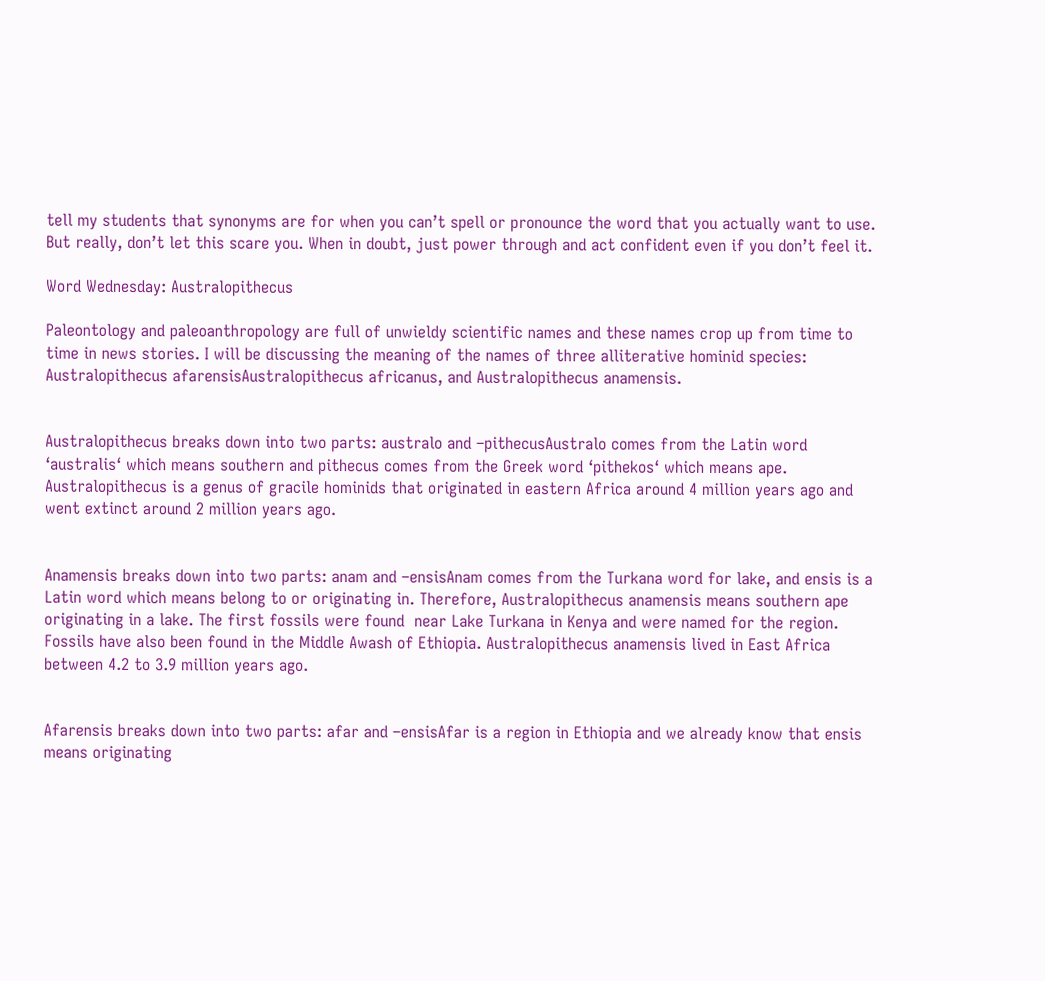tell my students that synonyms are for when you can’t spell or pronounce the word that you actually want to use. But really, don’t let this scare you. When in doubt, just power through and act confident even if you don’t feel it.

Word Wednesday: Australopithecus

Paleontology and paleoanthropology are full of unwieldy scientific names and these names crop up from time to time in news stories. I will be discussing the meaning of the names of three alliterative hominid species: Australopithecus afarensisAustralopithecus africanus, and Australopithecus anamensis.


Australopithecus breaks down into two parts: australo and –pithecusAustralo comes from the Latin word ‘australis‘ which means southern and pithecus comes from the Greek word ‘pithekos‘ which means ape. Australopithecus is a genus of gracile hominids that originated in eastern Africa around 4 million years ago and went extinct around 2 million years ago.


Anamensis breaks down into two parts: anam and –ensisAnam comes from the Turkana word for lake, and ensis is a Latin word which means belong to or originating in. Therefore, Australopithecus anamensis means southern ape originating in a lake. The first fossils were found  near Lake Turkana in Kenya and were named for the region. Fossils have also been found in the Middle Awash of Ethiopia. Australopithecus anamensis lived in East Africa between 4.2 to 3.9 million years ago.


Afarensis breaks down into two parts: afar and –ensisAfar is a region in Ethiopia and we already know that ensis means originating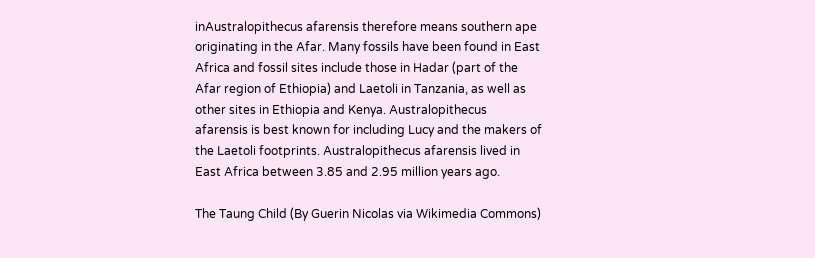inAustralopithecus afarensis therefore means southern ape originating in the Afar. Many fossils have been found in East Africa and fossil sites include those in Hadar (part of the Afar region of Ethiopia) and Laetoli in Tanzania, as well as other sites in Ethiopia and Kenya. Australopithecus afarensis is best known for including Lucy and the makers of the Laetoli footprints. Australopithecus afarensis lived in East Africa between 3.85 and 2.95 million years ago.

The Taung Child (By Guerin Nicolas via Wikimedia Commons)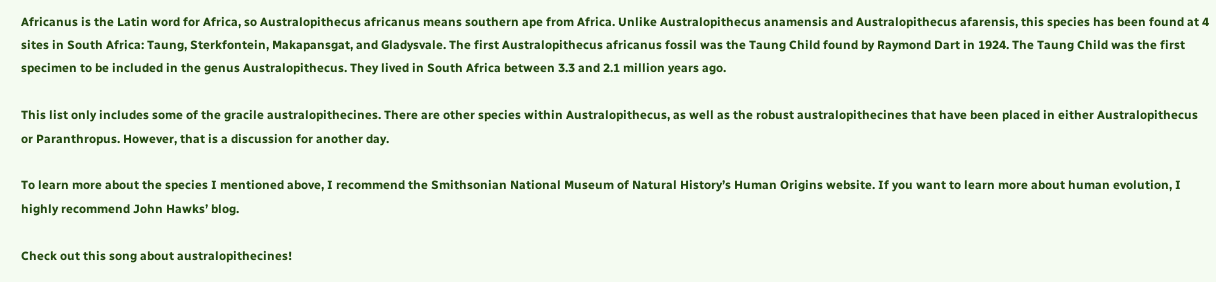Africanus is the Latin word for Africa, so Australopithecus africanus means southern ape from Africa. Unlike Australopithecus anamensis and Australopithecus afarensis, this species has been found at 4 sites in South Africa: Taung, Sterkfontein, Makapansgat, and Gladysvale. The first Australopithecus africanus fossil was the Taung Child found by Raymond Dart in 1924. The Taung Child was the first specimen to be included in the genus Australopithecus. They lived in South Africa between 3.3 and 2.1 million years ago.

This list only includes some of the gracile australopithecines. There are other species within Australopithecus, as well as the robust australopithecines that have been placed in either Australopithecus or Paranthropus. However, that is a discussion for another day.

To learn more about the species I mentioned above, I recommend the Smithsonian National Museum of Natural History’s Human Origins website. If you want to learn more about human evolution, I highly recommend John Hawks’ blog.

Check out this song about australopithecines!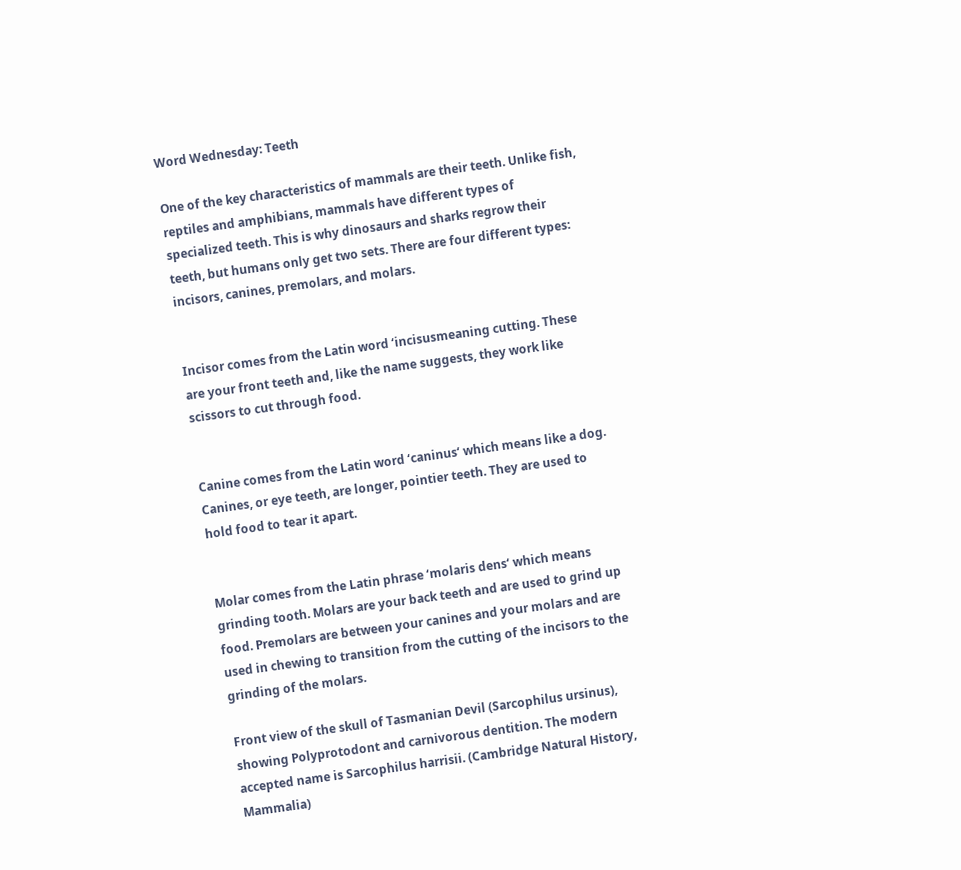Word Wednesday: Teeth

One of the key characteristics of mammals are their teeth. Unlike fish, reptiles and amphibians, mammals have different types of specialized teeth. This is why dinosaurs and sharks regrow their teeth, but humans only get two sets. There are four different types: incisors, canines, premolars, and molars.


Incisor comes from the Latin word ‘incisusmeaning cutting. These are your front teeth and, like the name suggests, they work like scissors to cut through food.


Canine comes from the Latin word ‘caninus‘ which means like a dog. Canines, or eye teeth, are longer, pointier teeth. They are used to hold food to tear it apart.


Molar comes from the Latin phrase ‘molaris dens‘ which means grinding tooth. Molars are your back teeth and are used to grind up food. Premolars are between your canines and your molars and are used in chewing to transition from the cutting of the incisors to the grinding of the molars.

Front view of the skull of Tasmanian Devil (Sarcophilus ursinus), showing Polyprotodont and carnivorous dentition. The modern accepted name is Sarcophilus harrisii. (Cambridge Natural History, Mammalia)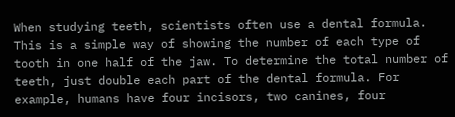When studying teeth, scientists often use a dental formula. This is a simple way of showing the number of each type of tooth in one half of the jaw. To determine the total number of teeth, just double each part of the dental formula. For example, humans have four incisors, two canines, four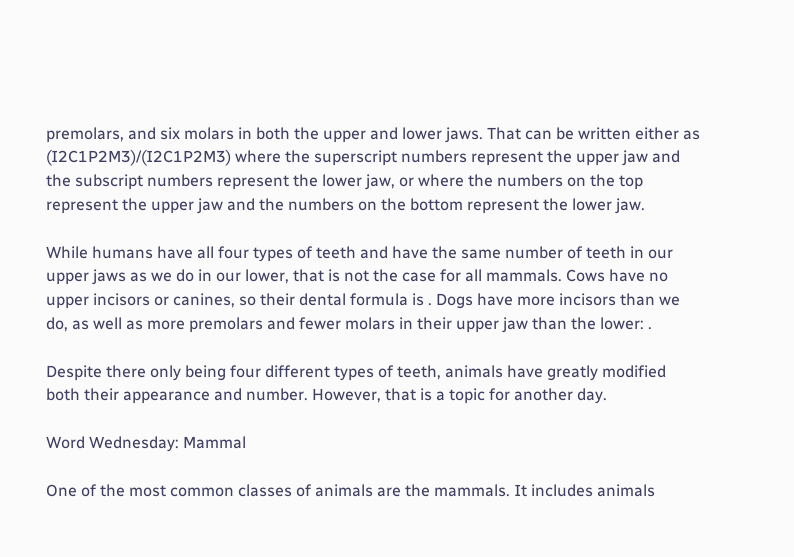premolars, and six molars in both the upper and lower jaws. That can be written either as (I2C1P2M3)/(I2C1P2M3) where the superscript numbers represent the upper jaw and the subscript numbers represent the lower jaw, or where the numbers on the top represent the upper jaw and the numbers on the bottom represent the lower jaw.

While humans have all four types of teeth and have the same number of teeth in our upper jaws as we do in our lower, that is not the case for all mammals. Cows have no upper incisors or canines, so their dental formula is . Dogs have more incisors than we do, as well as more premolars and fewer molars in their upper jaw than the lower: .

Despite there only being four different types of teeth, animals have greatly modified both their appearance and number. However, that is a topic for another day.

Word Wednesday: Mammal

One of the most common classes of animals are the mammals. It includes animals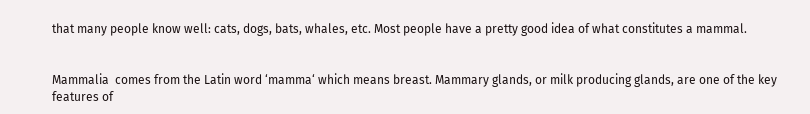that many people know well: cats, dogs, bats, whales, etc. Most people have a pretty good idea of what constitutes a mammal.


Mammalia  comes from the Latin word ‘mamma‘ which means breast. Mammary glands, or milk producing glands, are one of the key features of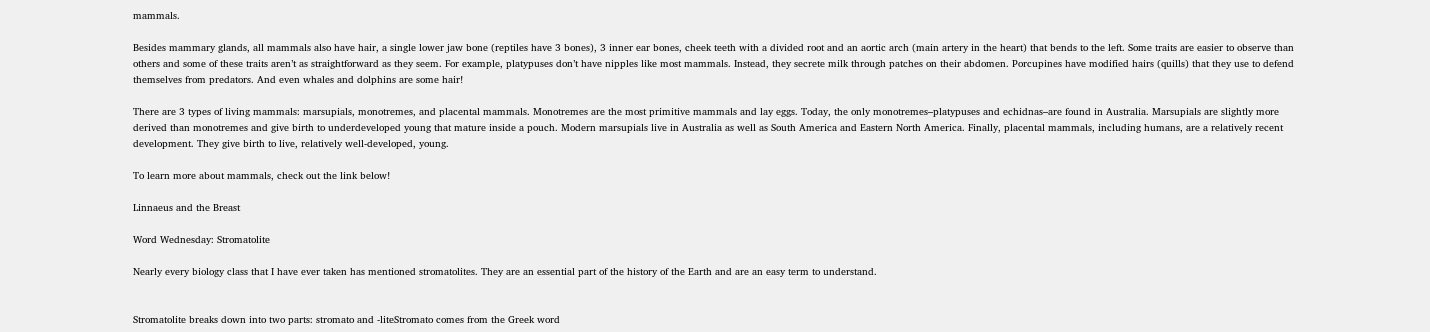mammals.

Besides mammary glands, all mammals also have hair, a single lower jaw bone (reptiles have 3 bones), 3 inner ear bones, cheek teeth with a divided root and an aortic arch (main artery in the heart) that bends to the left. Some traits are easier to observe than others and some of these traits aren’t as straightforward as they seem. For example, platypuses don’t have nipples like most mammals. Instead, they secrete milk through patches on their abdomen. Porcupines have modified hairs (quills) that they use to defend themselves from predators. And even whales and dolphins are some hair!

There are 3 types of living mammals: marsupials, monotremes, and placental mammals. Monotremes are the most primitive mammals and lay eggs. Today, the only monotremes–platypuses and echidnas–are found in Australia. Marsupials are slightly more derived than monotremes and give birth to underdeveloped young that mature inside a pouch. Modern marsupials live in Australia as well as South America and Eastern North America. Finally, placental mammals, including humans, are a relatively recent development. They give birth to live, relatively well-developed, young.

To learn more about mammals, check out the link below!

Linnaeus and the Breast

Word Wednesday: Stromatolite

Nearly every biology class that I have ever taken has mentioned stromatolites. They are an essential part of the history of the Earth and are an easy term to understand.


Stromatolite breaks down into two parts: stromato and -liteStromato comes from the Greek word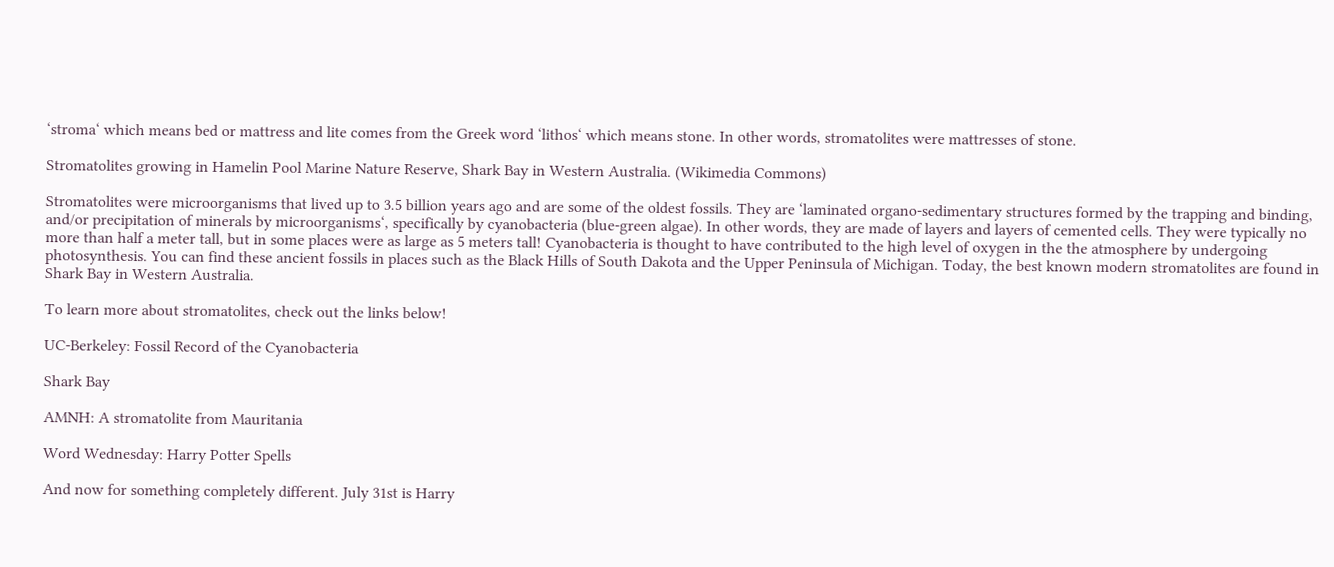‘stroma‘ which means bed or mattress and lite comes from the Greek word ‘lithos‘ which means stone. In other words, stromatolites were mattresses of stone.

Stromatolites growing in Hamelin Pool Marine Nature Reserve, Shark Bay in Western Australia. (Wikimedia Commons)

Stromatolites were microorganisms that lived up to 3.5 billion years ago and are some of the oldest fossils. They are ‘laminated organo-sedimentary structures formed by the trapping and binding, and/or precipitation of minerals by microorganisms‘, specifically by cyanobacteria (blue-green algae). In other words, they are made of layers and layers of cemented cells. They were typically no more than half a meter tall, but in some places were as large as 5 meters tall! Cyanobacteria is thought to have contributed to the high level of oxygen in the the atmosphere by undergoing photosynthesis. You can find these ancient fossils in places such as the Black Hills of South Dakota and the Upper Peninsula of Michigan. Today, the best known modern stromatolites are found in Shark Bay in Western Australia.

To learn more about stromatolites, check out the links below!

UC-Berkeley: Fossil Record of the Cyanobacteria

Shark Bay

AMNH: A stromatolite from Mauritania

Word Wednesday: Harry Potter Spells

And now for something completely different. July 31st is Harry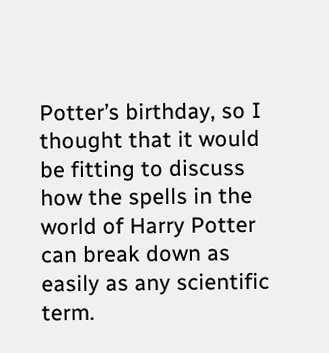Potter’s birthday, so I thought that it would be fitting to discuss how the spells in the world of Harry Potter can break down as easily as any scientific term.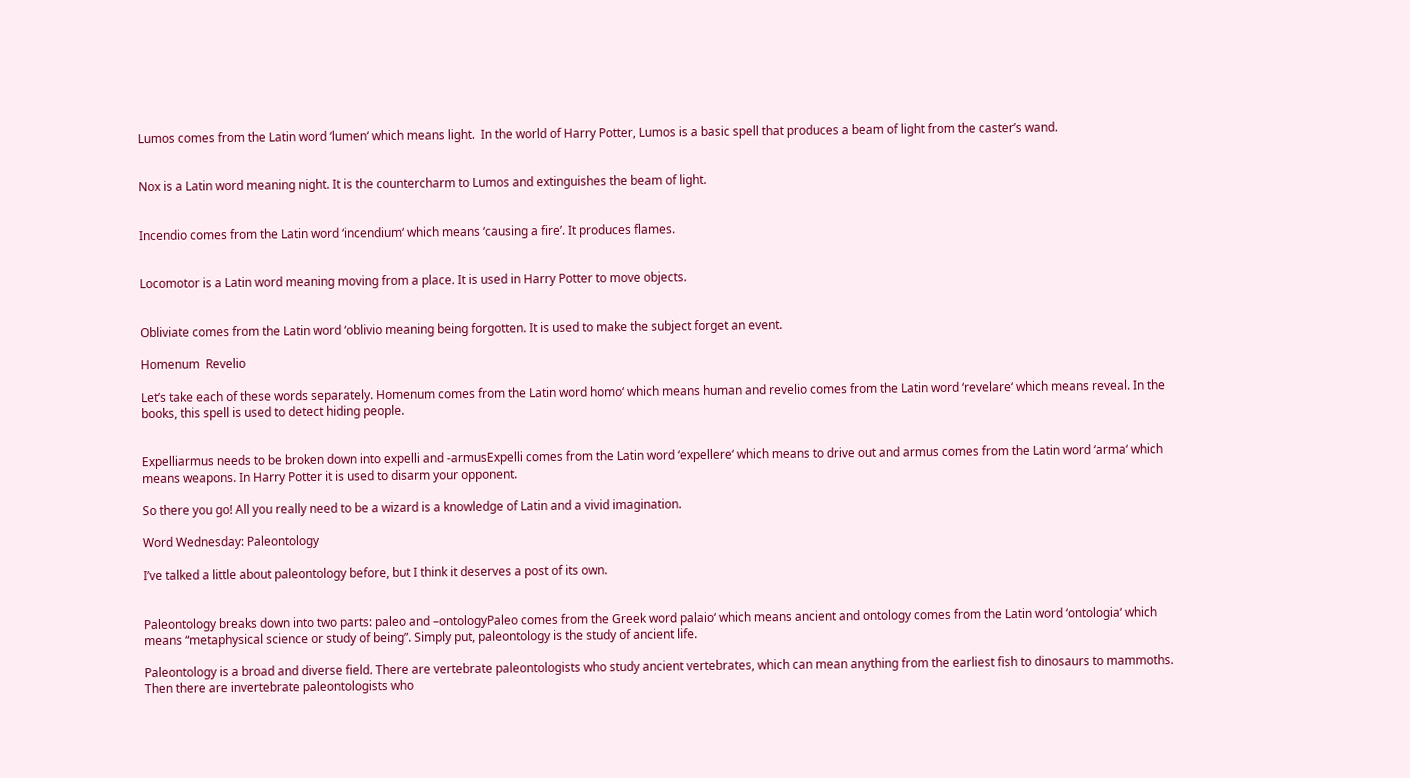Lumos comes from the Latin word ‘lumen‘ which means light.  In the world of Harry Potter, Lumos is a basic spell that produces a beam of light from the caster’s wand.


Nox is a Latin word meaning night. It is the countercharm to Lumos and extinguishes the beam of light.


Incendio comes from the Latin word ‘incendium‘ which means ‘causing a fire’. It produces flames.


Locomotor is a Latin word meaning moving from a place. It is used in Harry Potter to move objects.


Obliviate comes from the Latin word ‘oblivio meaning being forgotten. It is used to make the subject forget an event.

Homenum  Revelio

Let’s take each of these words separately. Homenum comes from the Latin word homo‘ which means human and revelio comes from the Latin word ‘revelare‘ which means reveal. In the books, this spell is used to detect hiding people.


Expelliarmus needs to be broken down into expelli and -armusExpelli comes from the Latin word ‘expellere‘ which means to drive out and armus comes from the Latin word ‘arma‘ which means weapons. In Harry Potter it is used to disarm your opponent.

So there you go! All you really need to be a wizard is a knowledge of Latin and a vivid imagination.

Word Wednesday: Paleontology

I’ve talked a little about paleontology before, but I think it deserves a post of its own.


Paleontology breaks down into two parts: paleo and –ontologyPaleo comes from the Greek word palaio‘ which means ancient and ontology comes from the Latin word ‘ontologia‘ which means “metaphysical science or study of being”. Simply put, paleontology is the study of ancient life.

Paleontology is a broad and diverse field. There are vertebrate paleontologists who study ancient vertebrates, which can mean anything from the earliest fish to dinosaurs to mammoths. Then there are invertebrate paleontologists who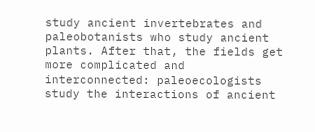study ancient invertebrates and paleobotanists who study ancient plants. After that, the fields get more complicated and interconnected: paleoecologists study the interactions of ancient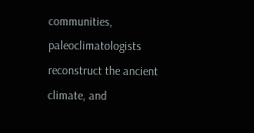communities, paleoclimatologists reconstruct the ancient climate, and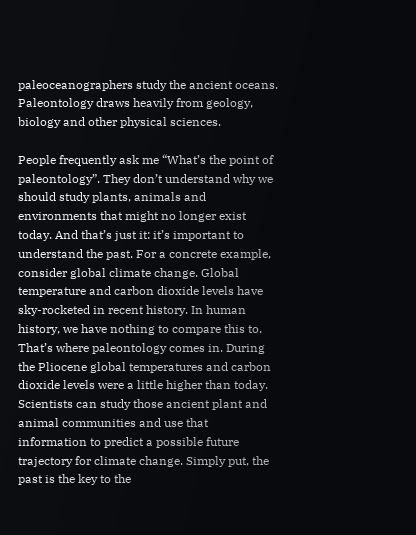paleoceanographers study the ancient oceans. Paleontology draws heavily from geology, biology and other physical sciences.

People frequently ask me “What’s the point of paleontology”. They don’t understand why we should study plants, animals and environments that might no longer exist today. And that’s just it: it’s important to understand the past. For a concrete example, consider global climate change. Global temperature and carbon dioxide levels have sky-rocketed in recent history. In human history, we have nothing to compare this to. That’s where paleontology comes in. During the Pliocene global temperatures and carbon dioxide levels were a little higher than today. Scientists can study those ancient plant and animal communities and use that information to predict a possible future trajectory for climate change. Simply put, the past is the key to the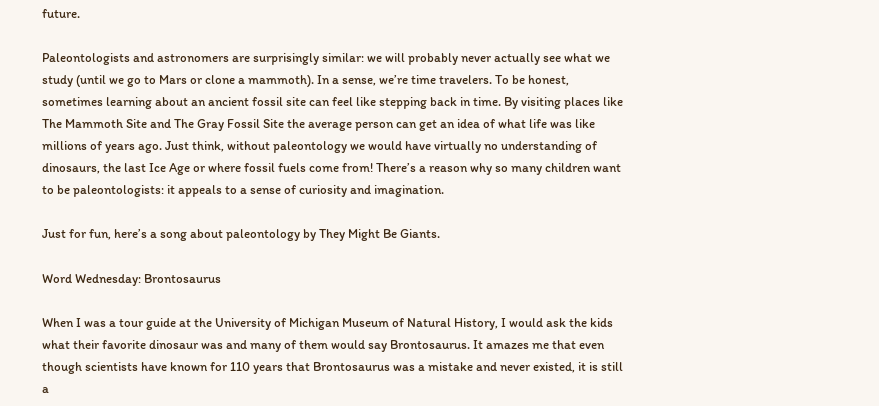future.

Paleontologists and astronomers are surprisingly similar: we will probably never actually see what we study (until we go to Mars or clone a mammoth). In a sense, we’re time travelers. To be honest, sometimes learning about an ancient fossil site can feel like stepping back in time. By visiting places like The Mammoth Site and The Gray Fossil Site the average person can get an idea of what life was like millions of years ago. Just think, without paleontology we would have virtually no understanding of dinosaurs, the last Ice Age or where fossil fuels come from! There’s a reason why so many children want to be paleontologists: it appeals to a sense of curiosity and imagination.

Just for fun, here’s a song about paleontology by They Might Be Giants.

Word Wednesday: Brontosaurus

When I was a tour guide at the University of Michigan Museum of Natural History, I would ask the kids what their favorite dinosaur was and many of them would say Brontosaurus. It amazes me that even though scientists have known for 110 years that Brontosaurus was a mistake and never existed, it is still a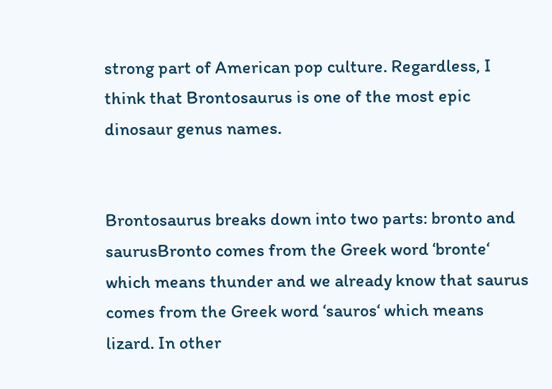strong part of American pop culture. Regardless, I think that Brontosaurus is one of the most epic dinosaur genus names.


Brontosaurus breaks down into two parts: bronto and saurusBronto comes from the Greek word ‘bronte‘ which means thunder and we already know that saurus comes from the Greek word ‘sauros‘ which means lizard. In other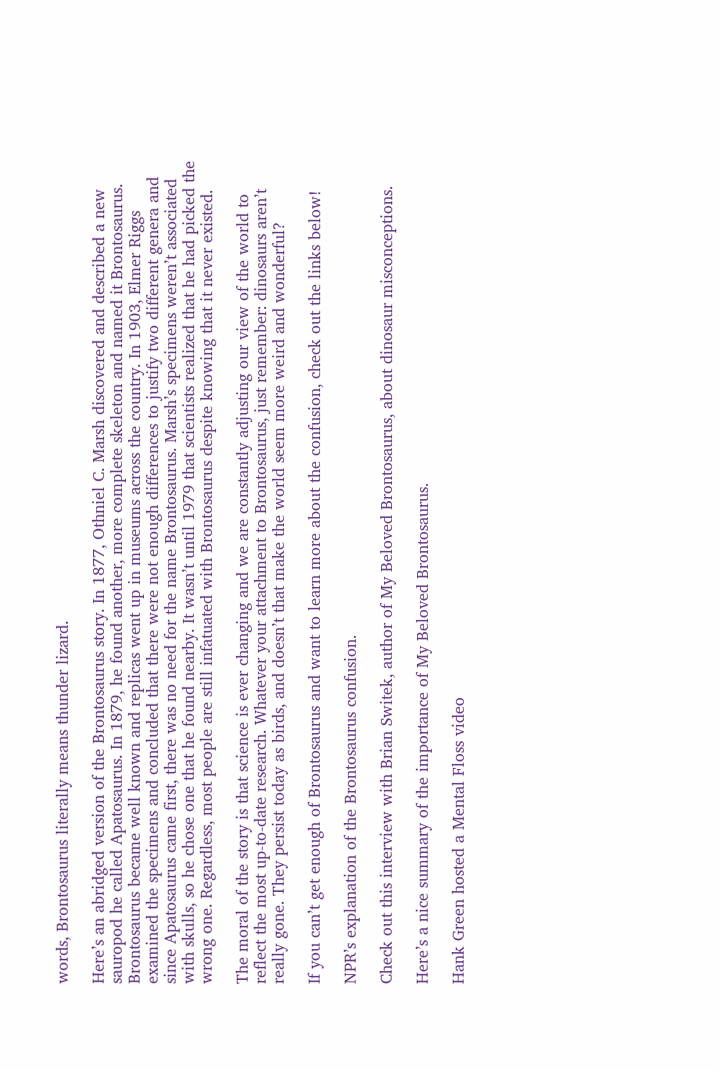words, Brontosaurus literally means thunder lizard.

Here’s an abridged version of the Brontosaurus story. In 1877, Othniel C. Marsh discovered and described a new sauropod he called Apatosaurus. In 1879, he found another, more complete skeleton and named it Brontosaurus. Brontosaurus became well known and replicas went up in museums across the country. In 1903, Elmer Riggs examined the specimens and concluded that there were not enough differences to justify two different genera and since Apatosaurus came first, there was no need for the name Brontosaurus. Marsh’s specimens weren’t associated with skulls, so he chose one that he found nearby. It wasn’t until 1979 that scientists realized that he had picked the wrong one. Regardless, most people are still infatuated with Brontosaurus despite knowing that it never existed.

The moral of the story is that science is ever changing and we are constantly adjusting our view of the world to reflect the most up-to-date research. Whatever your attachment to Brontosaurus, just remember: dinosaurs aren’t really gone. They persist today as birds, and doesn’t that make the world seem more weird and wonderful?

If you can’t get enough of Brontosaurus and want to learn more about the confusion, check out the links below!

NPR’s explanation of the Brontosaurus confusion.

Check out this interview with Brian Switek, author of My Beloved Brontosaurus, about dinosaur misconceptions.

Here’s a nice summary of the importance of My Beloved Brontosaurus.

Hank Green hosted a Mental Floss video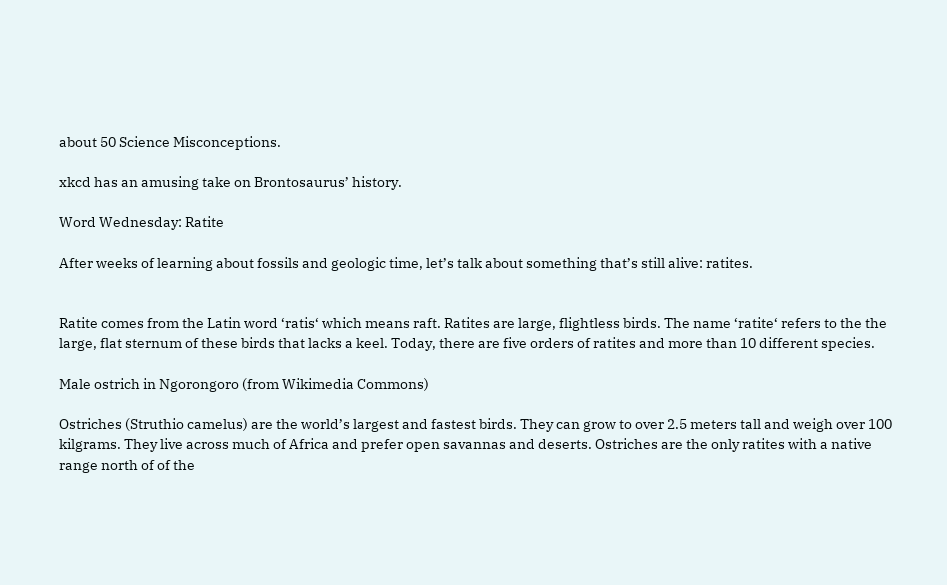about 50 Science Misconceptions.

xkcd has an amusing take on Brontosaurus’ history.

Word Wednesday: Ratite

After weeks of learning about fossils and geologic time, let’s talk about something that’s still alive: ratites.


Ratite comes from the Latin word ‘ratis‘ which means raft. Ratites are large, flightless birds. The name ‘ratite‘ refers to the the large, flat sternum of these birds that lacks a keel. Today, there are five orders of ratites and more than 10 different species.

Male ostrich in Ngorongoro (from Wikimedia Commons)

Ostriches (Struthio camelus) are the world’s largest and fastest birds. They can grow to over 2.5 meters tall and weigh over 100 kilgrams. They live across much of Africa and prefer open savannas and deserts. Ostriches are the only ratites with a native range north of of the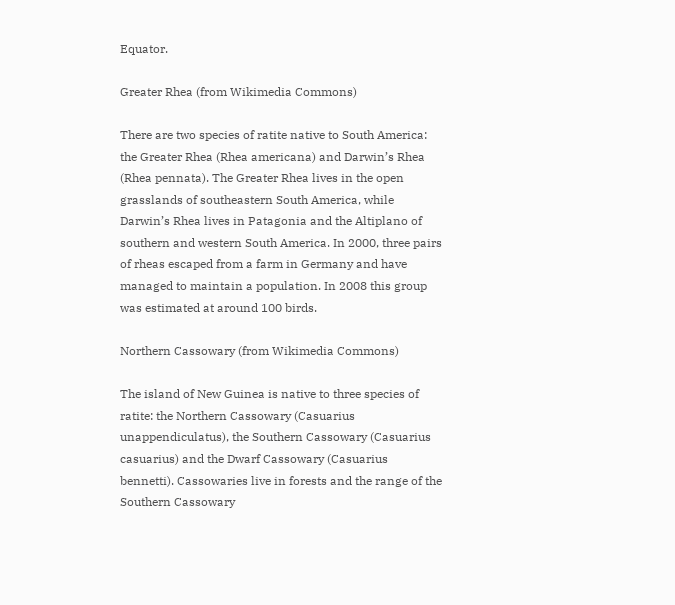Equator.

Greater Rhea (from Wikimedia Commons)

There are two species of ratite native to South America: the Greater Rhea (Rhea americana) and Darwin’s Rhea (Rhea pennata). The Greater Rhea lives in the open grasslands of southeastern South America, while Darwin’s Rhea lives in Patagonia and the Altiplano of southern and western South America. In 2000, three pairs of rheas escaped from a farm in Germany and have managed to maintain a population. In 2008 this group was estimated at around 100 birds.

Northern Cassowary (from Wikimedia Commons)

The island of New Guinea is native to three species of ratite: the Northern Cassowary (Casuarius unappendiculatus), the Southern Cassowary (Casuarius casuarius) and the Dwarf Cassowary (Casuarius bennetti). Cassowaries live in forests and the range of the Southern Cassowary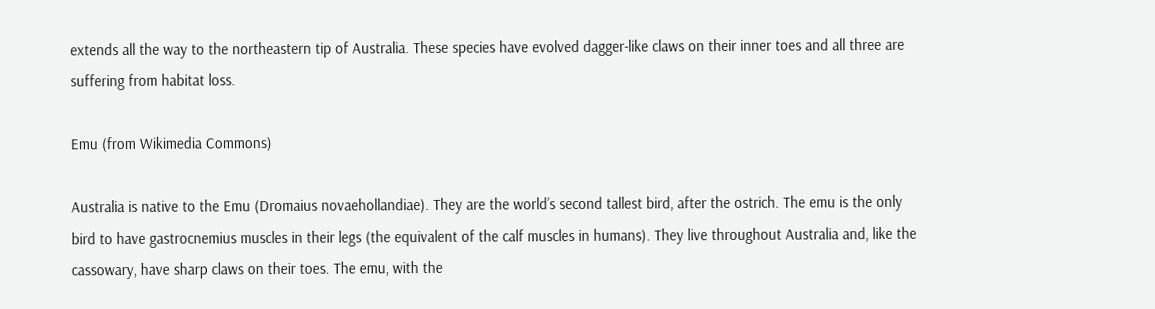extends all the way to the northeastern tip of Australia. These species have evolved dagger-like claws on their inner toes and all three are suffering from habitat loss.

Emu (from Wikimedia Commons)

Australia is native to the Emu (Dromaius novaehollandiae). They are the world’s second tallest bird, after the ostrich. The emu is the only bird to have gastrocnemius muscles in their legs (the equivalent of the calf muscles in humans). They live throughout Australia and, like the cassowary, have sharp claws on their toes. The emu, with the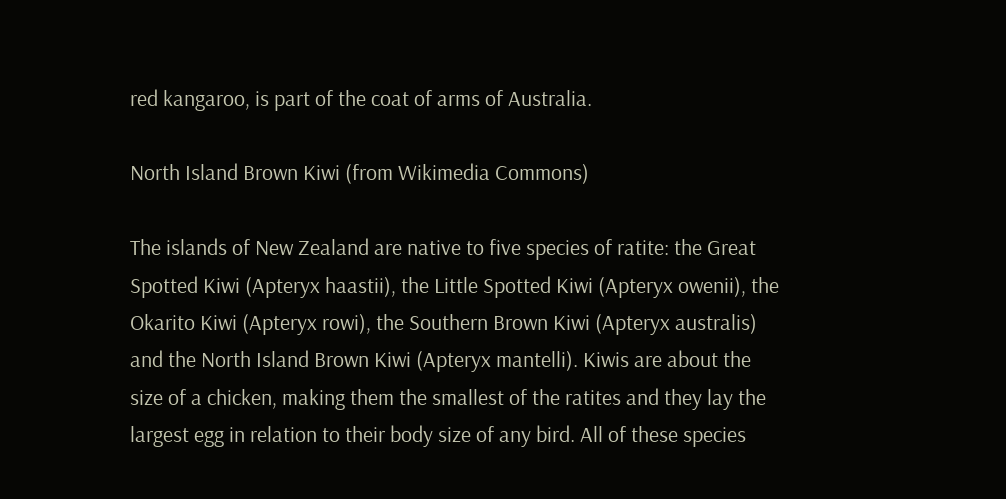red kangaroo, is part of the coat of arms of Australia.

North Island Brown Kiwi (from Wikimedia Commons)

The islands of New Zealand are native to five species of ratite: the Great Spotted Kiwi (Apteryx haastii), the Little Spotted Kiwi (Apteryx owenii), the Okarito Kiwi (Apteryx rowi), the Southern Brown Kiwi (Apteryx australis) and the North Island Brown Kiwi (Apteryx mantelli). Kiwis are about the size of a chicken, making them the smallest of the ratites and they lay the largest egg in relation to their body size of any bird. All of these species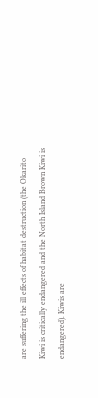are suffering the ill effects of habitat destruction (the Okarito Kiwi is critically endangered and the North Island Brown Kiwi is endangered). Kiwis are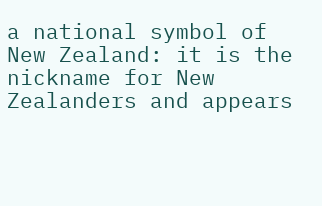a national symbol of New Zealand: it is the nickname for New Zealanders and appears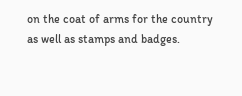on the coat of arms for the country as well as stamps and badges.